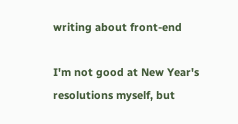writing about front-end

I'm not good at New Year's resolutions myself, but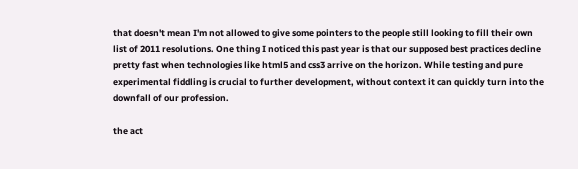that doesn't mean I'm not allowed to give some pointers to the people still looking to fill their own list of 2011 resolutions. One thing I noticed this past year is that our supposed best practices decline pretty fast when technologies like html5 and css3 arrive on the horizon. While testing and pure experimental fiddling is crucial to further development, without context it can quickly turn into the downfall of our profession.

the act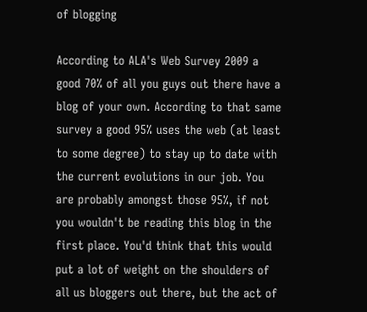of blogging

According to ALA's Web Survey 2009 a good 70% of all you guys out there have a blog of your own. According to that same survey a good 95% uses the web (at least to some degree) to stay up to date with the current evolutions in our job. You are probably amongst those 95%, if not you wouldn't be reading this blog in the first place. You'd think that this would put a lot of weight on the shoulders of all us bloggers out there, but the act of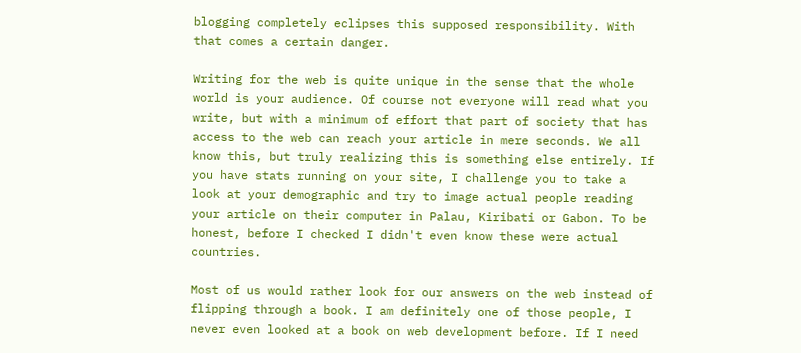blogging completely eclipses this supposed responsibility. With that comes a certain danger.

Writing for the web is quite unique in the sense that the whole world is your audience. Of course not everyone will read what you write, but with a minimum of effort that part of society that has access to the web can reach your article in mere seconds. We all know this, but truly realizing this is something else entirely. If you have stats running on your site, I challenge you to take a look at your demographic and try to image actual people reading your article on their computer in Palau, Kiribati or Gabon. To be honest, before I checked I didn't even know these were actual countries.

Most of us would rather look for our answers on the web instead of flipping through a book. I am definitely one of those people, I never even looked at a book on web development before. If I need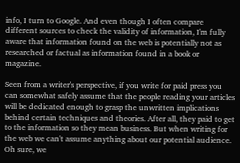info, I turn to Google. And even though I often compare different sources to check the validity of information, I'm fully aware that information found on the web is potentially not as researched or factual as information found in a book or magazine.

Seen from a writer's perspective, if you write for paid press you can somewhat safely assume that the people reading your articles will be dedicated enough to grasp the unwritten implications behind certain techniques and theories. After all, they paid to get to the information so they mean business. But when writing for the web we can't assume anything about our potential audience. Oh sure, we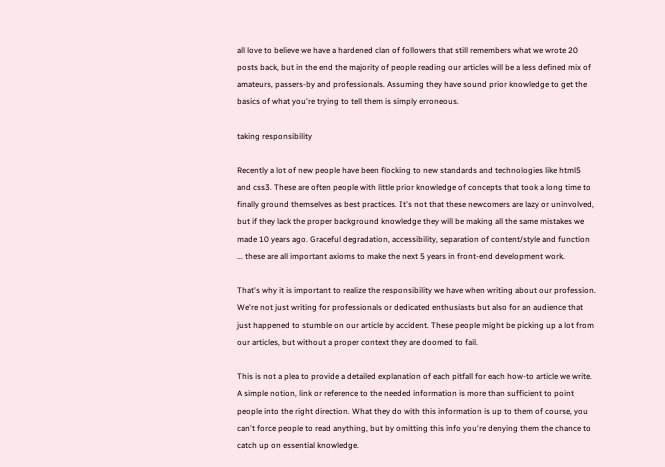all love to believe we have a hardened clan of followers that still remembers what we wrote 20 posts back, but in the end the majority of people reading our articles will be a less defined mix of amateurs, passers-by and professionals. Assuming they have sound prior knowledge to get the basics of what you're trying to tell them is simply erroneous.

taking responsibility

Recently a lot of new people have been flocking to new standards and technologies like html5 and css3. These are often people with little prior knowledge of concepts that took a long time to finally ground themselves as best practices. It's not that these newcomers are lazy or uninvolved, but if they lack the proper background knowledge they will be making all the same mistakes we made 10 years ago. Graceful degradation, accessibility, separation of content/style and function ... these are all important axioms to make the next 5 years in front-end development work.

That's why it is important to realize the responsibility we have when writing about our profession. We're not just writing for professionals or dedicated enthusiasts but also for an audience that just happened to stumble on our article by accident. These people might be picking up a lot from our articles, but without a proper context they are doomed to fail.

This is not a plea to provide a detailed explanation of each pitfall for each how-to article we write. A simple notion, link or reference to the needed information is more than sufficient to point people into the right direction. What they do with this information is up to them of course, you can't force people to read anything, but by omitting this info you're denying them the chance to catch up on essential knowledge.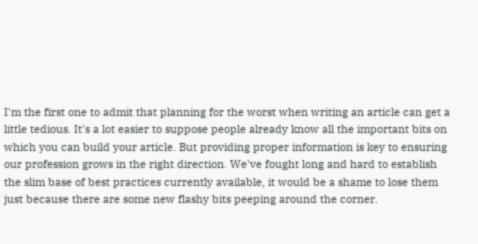I'm the first one to admit that planning for the worst when writing an article can get a little tedious. It's a lot easier to suppose people already know all the important bits on which you can build your article. But providing proper information is key to ensuring our profession grows in the right direction. We've fought long and hard to establish the slim base of best practices currently available, it would be a shame to lose them just because there are some new flashy bits peeping around the corner.